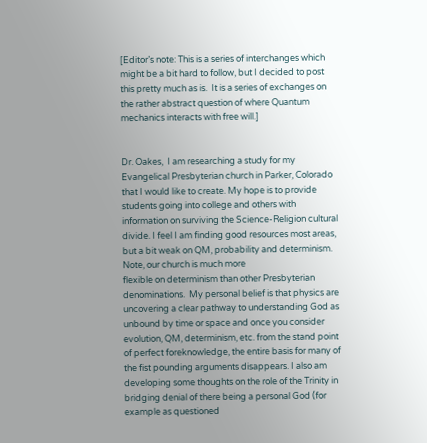[Editor’s note: This is a series of interchanges which might be a bit hard to follow, but I decided to post this pretty much as is.  It is a series of exchanges on the rather abstract question of where Quantum mechanics interacts with free will.]


Dr. Oakes,  I am researching a study for my Evangelical Presbyterian church in Parker, Colorado that I would like to create. My hope is to provide students going into college and others with information on surviving the Science-Religion cultural divide. I feel I am finding good resources most areas, but a bit weak on QM, probability and determinism. Note, our church is much more
flexible on determinism than other Presbyterian denominations.  My personal belief is that physics are uncovering a clear pathway to understanding God as unbound by time or space and once you consider evolution, QM, determinism, etc. from the stand point of perfect foreknowledge, the entire basis for many of the fist pounding arguments disappears. I also am developing some thoughts on the role of the Trinity in bridging denial of there being a personal God (for example as questioned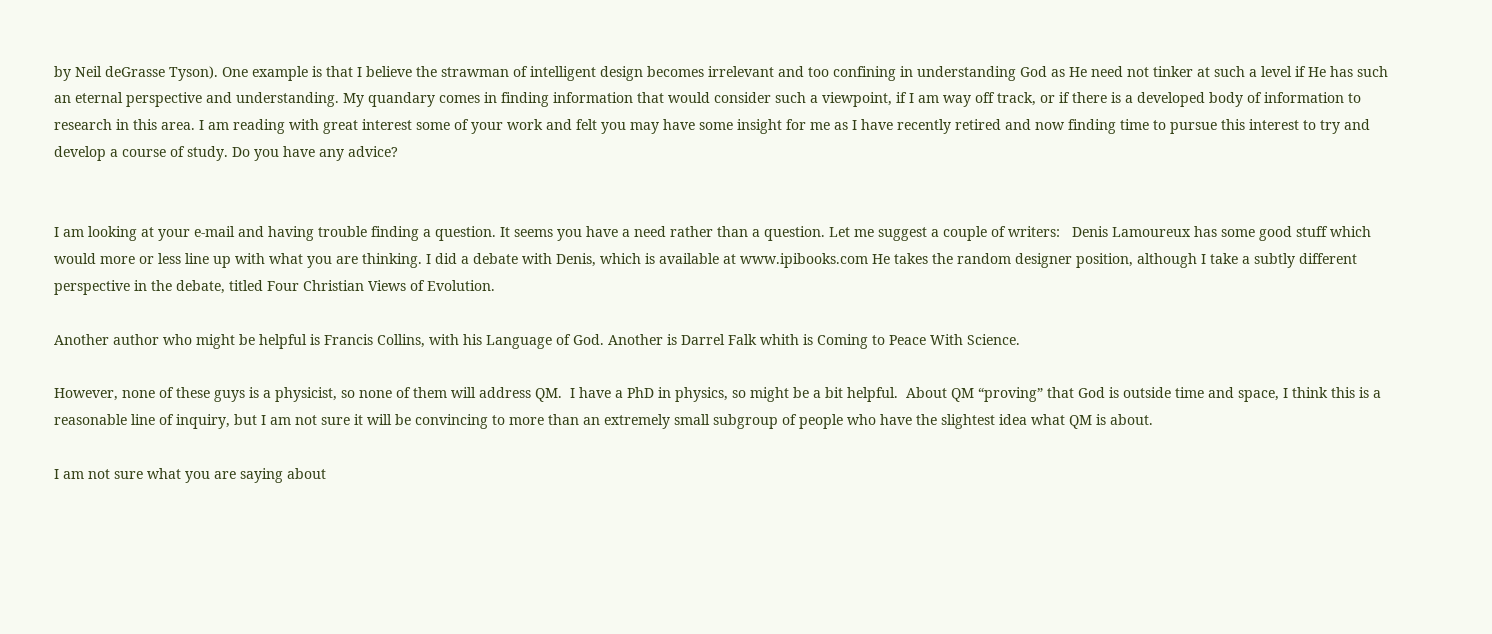by Neil deGrasse Tyson). One example is that I believe the strawman of intelligent design becomes irrelevant and too confining in understanding God as He need not tinker at such a level if He has such an eternal perspective and understanding. My quandary comes in finding information that would consider such a viewpoint, if I am way off track, or if there is a developed body of information to research in this area. I am reading with great interest some of your work and felt you may have some insight for me as I have recently retired and now finding time to pursue this interest to try and develop a course of study. Do you have any advice?


I am looking at your e-mail and having trouble finding a question. It seems you have a need rather than a question. Let me suggest a couple of writers:   Denis Lamoureux has some good stuff which would more or less line up with what you are thinking. I did a debate with Denis, which is available at www.ipibooks.com He takes the random designer position, although I take a subtly different perspective in the debate, titled Four Christian Views of Evolution.

Another author who might be helpful is Francis Collins, with his Language of God. Another is Darrel Falk whith is Coming to Peace With Science.

However, none of these guys is a physicist, so none of them will address QM.  I have a PhD in physics, so might be a bit helpful.  About QM “proving” that God is outside time and space, I think this is a reasonable line of inquiry, but I am not sure it will be convincing to more than an extremely small subgroup of people who have the slightest idea what QM is about.

I am not sure what you are saying about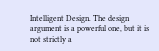Intelligent Design. The design argument is a powerful one, but it is not strictly a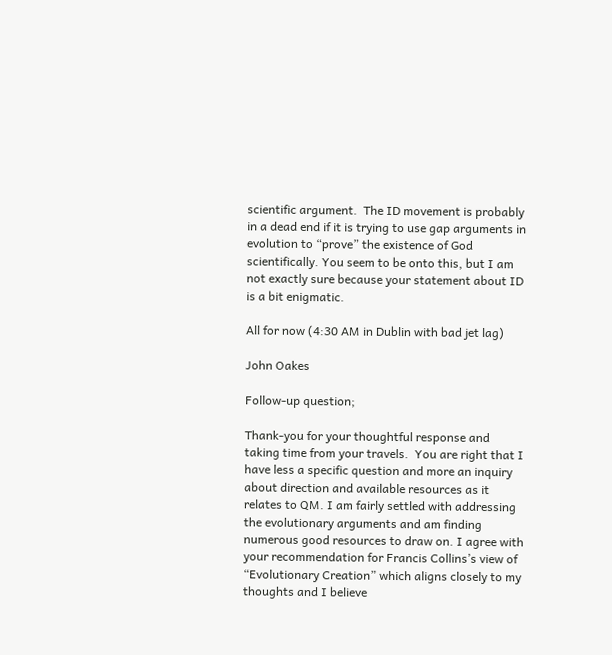scientific argument.  The ID movement is probably in a dead end if it is trying to use gap arguments in evolution to “prove” the existence of God scientifically. You seem to be onto this, but I am not exactly sure because your statement about ID is a bit enigmatic.

All for now (4:30 AM in Dublin with bad jet lag)

John Oakes

Follow-up question;

Thank-you for your thoughtful response and taking time from your travels.  You are right that I have less a specific question and more an inquiry about direction and available resources as it relates to QM. I am fairly settled with addressing the evolutionary arguments and am finding numerous good resources to draw on. I agree with your recommendation for Francis Collins’s view of “Evolutionary Creation” which aligns closely to my thoughts and I believe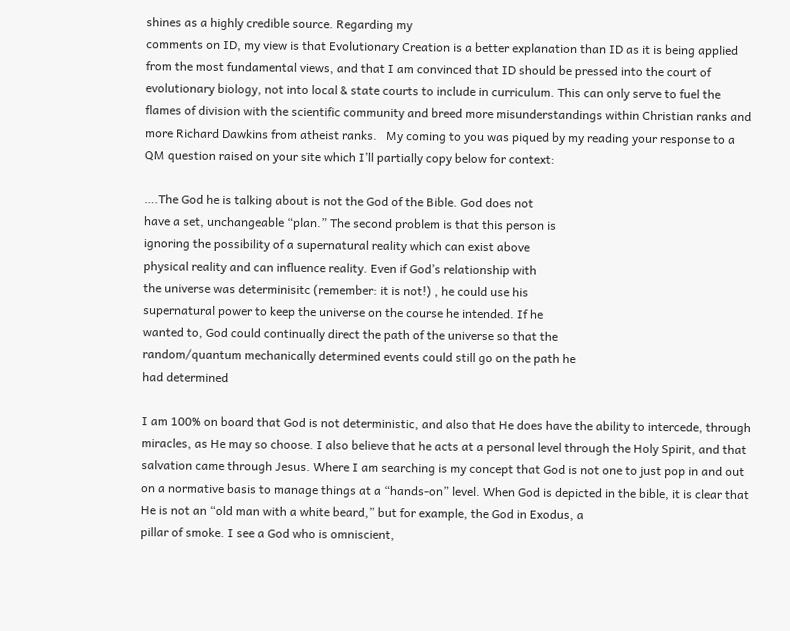shines as a highly credible source. Regarding my
comments on ID, my view is that Evolutionary Creation is a better explanation than ID as it is being applied from the most fundamental views, and that I am convinced that ID should be pressed into the court of evolutionary biology, not into local & state courts to include in curriculum. This can only serve to fuel the flames of division with the scientific community and breed more misunderstandings within Christian ranks and more Richard Dawkins from atheist ranks.   My coming to you was piqued by my reading your response to a QM question raised on your site which I’ll partially copy below for context:

….The God he is talking about is not the God of the Bible. God does not
have a set, unchangeable “plan.” The second problem is that this person is
ignoring the possibility of a supernatural reality which can exist above
physical reality and can influence reality. Even if God’s relationship with
the universe was determinisitc (remember: it is not!) , he could use his
supernatural power to keep the universe on the course he intended. If he
wanted to, God could continually direct the path of the universe so that the
random/quantum mechanically determined events could still go on the path he
had determined

I am 100% on board that God is not deterministic, and also that He does have the ability to intercede, through miracles, as He may so choose. I also believe that he acts at a personal level through the Holy Spirit, and that salvation came through Jesus. Where I am searching is my concept that God is not one to just pop in and out on a normative basis to manage things at a “hands-on” level. When God is depicted in the bible, it is clear that He is not an “old man with a white beard,” but for example, the God in Exodus, a
pillar of smoke. I see a God who is omniscient,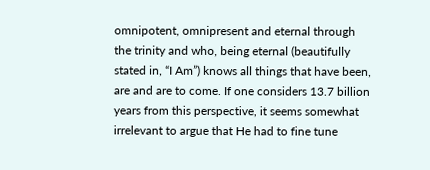omnipotent, omnipresent and eternal through the trinity and who, being eternal (beautifully stated in, “I Am”) knows all things that have been, are and are to come. If one considers 13.7 billion years from this perspective, it seems somewhat irrelevant to argue that He had to fine tune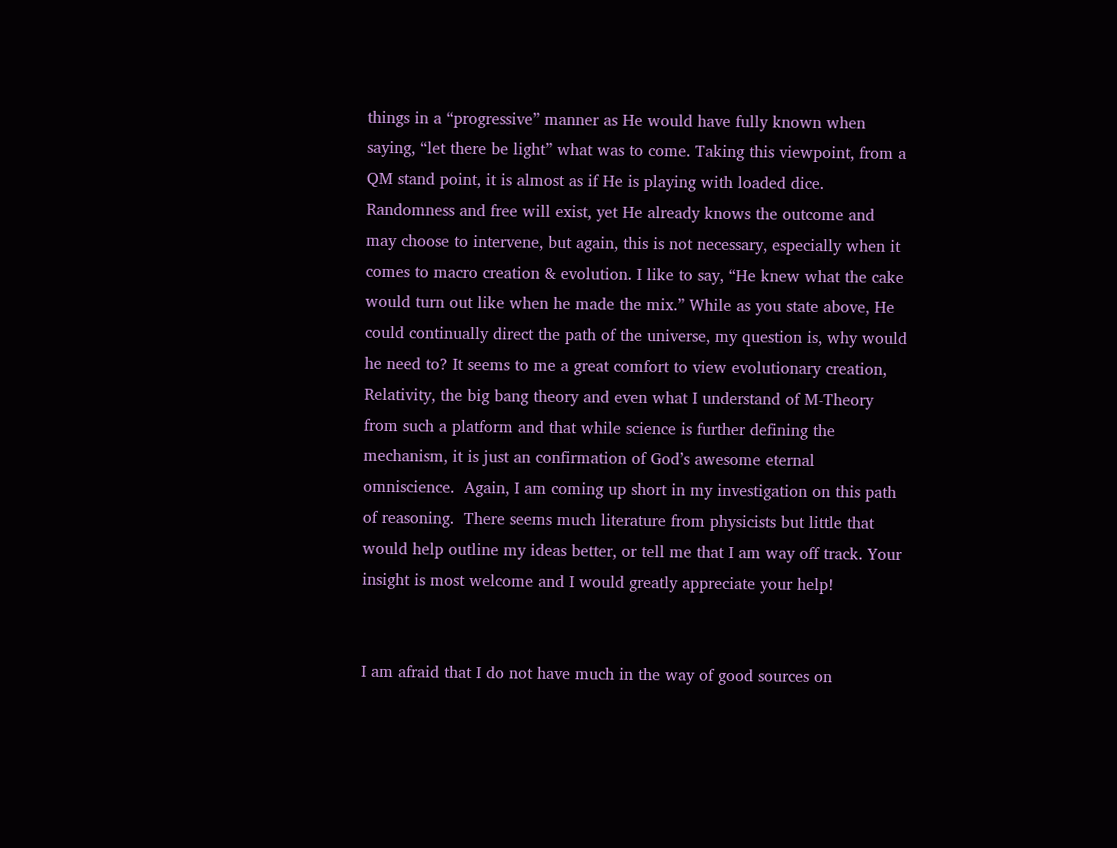things in a “progressive” manner as He would have fully known when saying, “let there be light” what was to come. Taking this viewpoint, from a QM stand point, it is almost as if He is playing with loaded dice. Randomness and free will exist, yet He already knows the outcome and may choose to intervene, but again, this is not necessary, especially when it comes to macro creation & evolution. I like to say, “He knew what the cake would turn out like when he made the mix.” While as you state above, He could continually direct the path of the universe, my question is, why would he need to? It seems to me a great comfort to view evolutionary creation, Relativity, the big bang theory and even what I understand of M-Theory from such a platform and that while science is further defining the mechanism, it is just an confirmation of God’s awesome eternal omniscience.  Again, I am coming up short in my investigation on this path of reasoning.  There seems much literature from physicists but little that would help outline my ideas better, or tell me that I am way off track. Your insight is most welcome and I would greatly appreciate your help!


I am afraid that I do not have much in the way of good sources on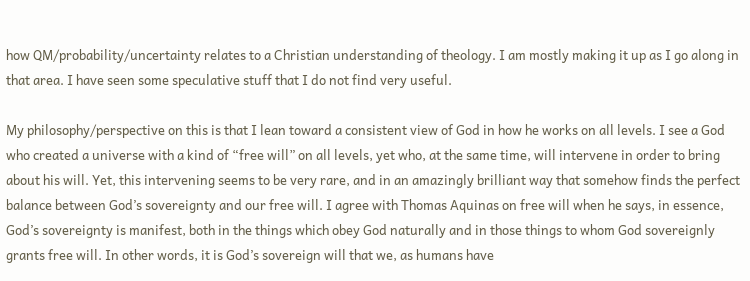how QM/probability/uncertainty relates to a Christian understanding of theology. I am mostly making it up as I go along in that area. I have seen some speculative stuff that I do not find very useful.

My philosophy/perspective on this is that I lean toward a consistent view of God in how he works on all levels. I see a God who created a universe with a kind of “free will” on all levels, yet who, at the same time, will intervene in order to bring about his will. Yet, this intervening seems to be very rare, and in an amazingly brilliant way that somehow finds the perfect balance between God’s sovereignty and our free will. I agree with Thomas Aquinas on free will when he says, in essence, God’s sovereignty is manifest, both in the things which obey God naturally and in those things to whom God sovereignly grants free will. In other words, it is God’s sovereign will that we, as humans have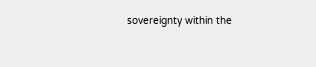sovereignty within the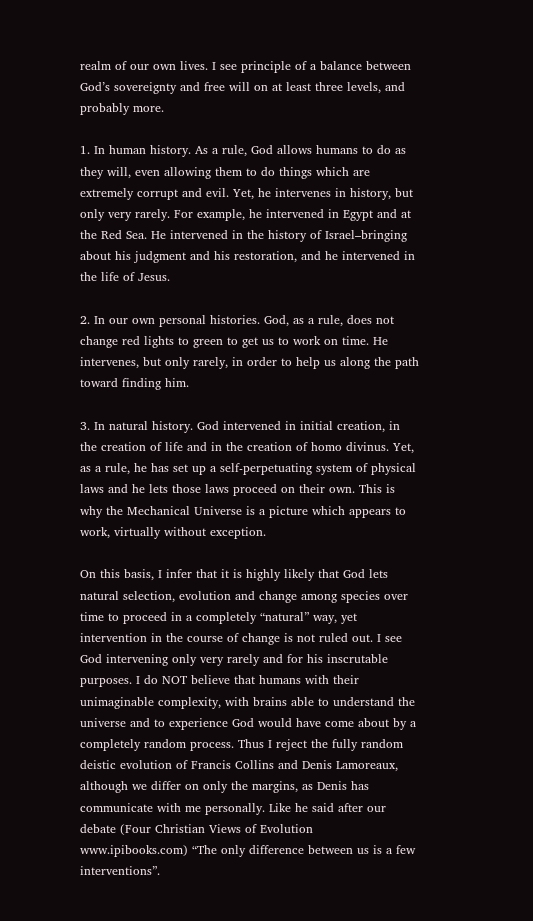realm of our own lives. I see principle of a balance between God’s sovereignty and free will on at least three levels, and probably more.

1. In human history. As a rule, God allows humans to do as they will, even allowing them to do things which are extremely corrupt and evil. Yet, he intervenes in history, but only very rarely. For example, he intervened in Egypt and at the Red Sea. He intervened in the history of Israel–bringing about his judgment and his restoration, and he intervened in the life of Jesus.

2. In our own personal histories. God, as a rule, does not change red lights to green to get us to work on time. He intervenes, but only rarely, in order to help us along the path toward finding him.

3. In natural history. God intervened in initial creation, in the creation of life and in the creation of homo divinus. Yet, as a rule, he has set up a self-perpetuating system of physical laws and he lets those laws proceed on their own. This is why the Mechanical Universe is a picture which appears to work, virtually without exception.

On this basis, I infer that it is highly likely that God lets natural selection, evolution and change among species over time to proceed in a completely “natural” way, yet intervention in the course of change is not ruled out. I see God intervening only very rarely and for his inscrutable purposes. I do NOT believe that humans with their unimaginable complexity, with brains able to understand the universe and to experience God would have come about by a completely random process. Thus I reject the fully random deistic evolution of Francis Collins and Denis Lamoreaux, although we differ on only the margins, as Denis has communicate with me personally. Like he said after our debate (Four Christian Views of Evolution www.ipibooks.com) “The only difference between us is a few interventions”.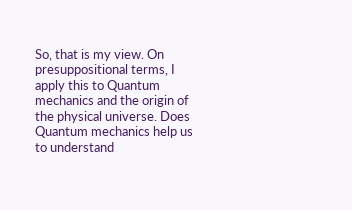So, that is my view. On presuppositional terms, I apply this to Quantum mechanics and the origin of the physical universe. Does Quantum mechanics help us to understand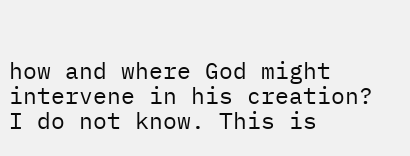how and where God might intervene in his creation? I do not know. This is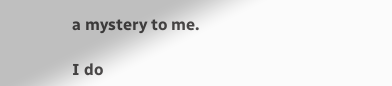a mystery to me.

I do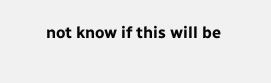not know if this will be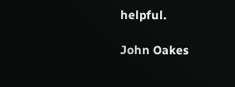helpful.

John Oakes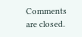Comments are closed.